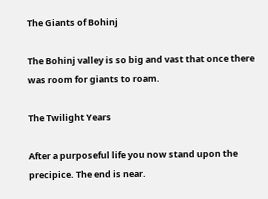The Giants of Bohinj

The Bohinj valley is so big and vast that once there was room for giants to roam.

The Twilight Years

After a purposeful life you now stand upon the precipice. The end is near.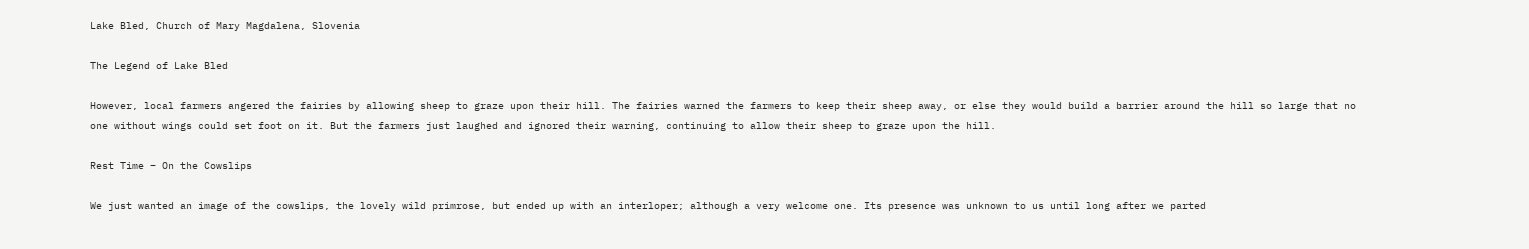Lake Bled, Church of Mary Magdalena, Slovenia

The Legend of Lake Bled

However, local farmers angered the fairies by allowing sheep to graze upon their hill. The fairies warned the farmers to keep their sheep away, or else they would build a barrier around the hill so large that no one without wings could set foot on it. But the farmers just laughed and ignored their warning, continuing to allow their sheep to graze upon the hill.

Rest Time – On the Cowslips

We just wanted an image of the cowslips, the lovely wild primrose, but ended up with an interloper; although a very welcome one. Its presence was unknown to us until long after we parted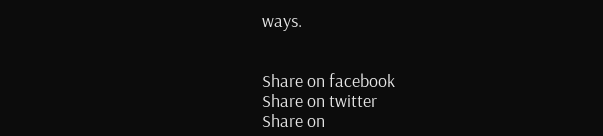ways.


Share on facebook
Share on twitter
Share on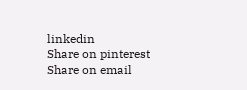linkedin
Share on pinterest
Share on email